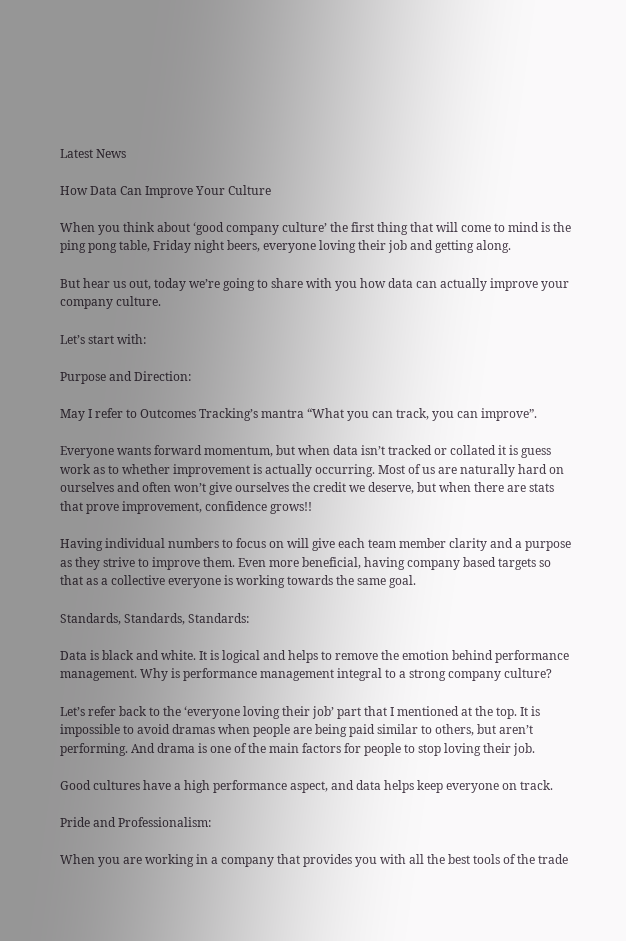Latest News

How Data Can Improve Your Culture

When you think about ‘good company culture’ the first thing that will come to mind is the ping pong table, Friday night beers, everyone loving their job and getting along.

But hear us out, today we’re going to share with you how data can actually improve your company culture.

Let’s start with:

Purpose and Direction:

May I refer to Outcomes Tracking’s mantra “What you can track, you can improve”.

Everyone wants forward momentum, but when data isn’t tracked or collated it is guess work as to whether improvement is actually occurring. Most of us are naturally hard on ourselves and often won’t give ourselves the credit we deserve, but when there are stats that prove improvement, confidence grows!!

Having individual numbers to focus on will give each team member clarity and a purpose as they strive to improve them. Even more beneficial, having company based targets so that as a collective everyone is working towards the same goal.

Standards, Standards, Standards:

Data is black and white. It is logical and helps to remove the emotion behind performance management. Why is performance management integral to a strong company culture?

Let’s refer back to the ‘everyone loving their job’ part that I mentioned at the top. It is impossible to avoid dramas when people are being paid similar to others, but aren’t performing. And drama is one of the main factors for people to stop loving their job.

Good cultures have a high performance aspect, and data helps keep everyone on track.

Pride and Professionalism:

When you are working in a company that provides you with all the best tools of the trade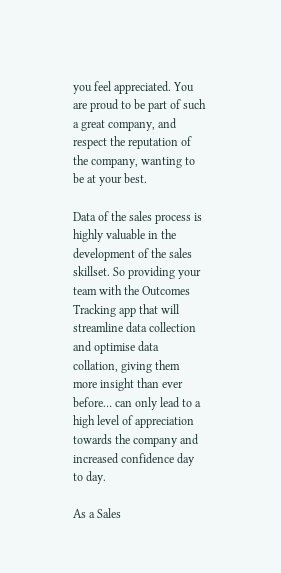you feel appreciated. You are proud to be part of such a great company, and respect the reputation of the company, wanting to be at your best.

Data of the sales process is highly valuable in the development of the sales skillset. So providing your team with the Outcomes Tracking app that will streamline data collection and optimise data collation, giving them more insight than ever before… can only lead to a high level of appreciation towards the company and increased confidence day to day.

As a Sales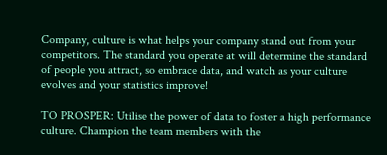Company, culture is what helps your company stand out from your competitors. The standard you operate at will determine the standard of people you attract, so embrace data, and watch as your culture evolves and your statistics improve!

TO PROSPER: Utilise the power of data to foster a high performance culture. Champion the team members with the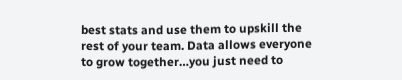best stats and use them to upskill the rest of your team. Data allows everyone to grow together…you just need to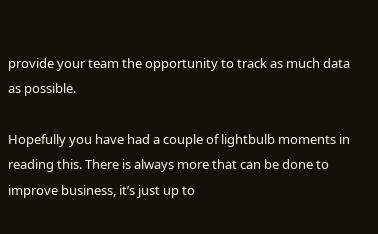provide your team the opportunity to track as much data as possible.

Hopefully you have had a couple of lightbulb moments in reading this. There is always more that can be done to improve business, it’s just up to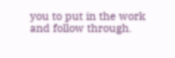you to put in the work and follow through.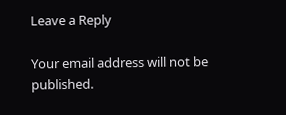Leave a Reply

Your email address will not be published.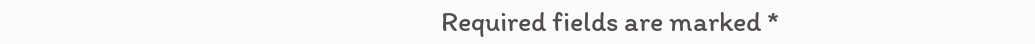Required fields are marked *